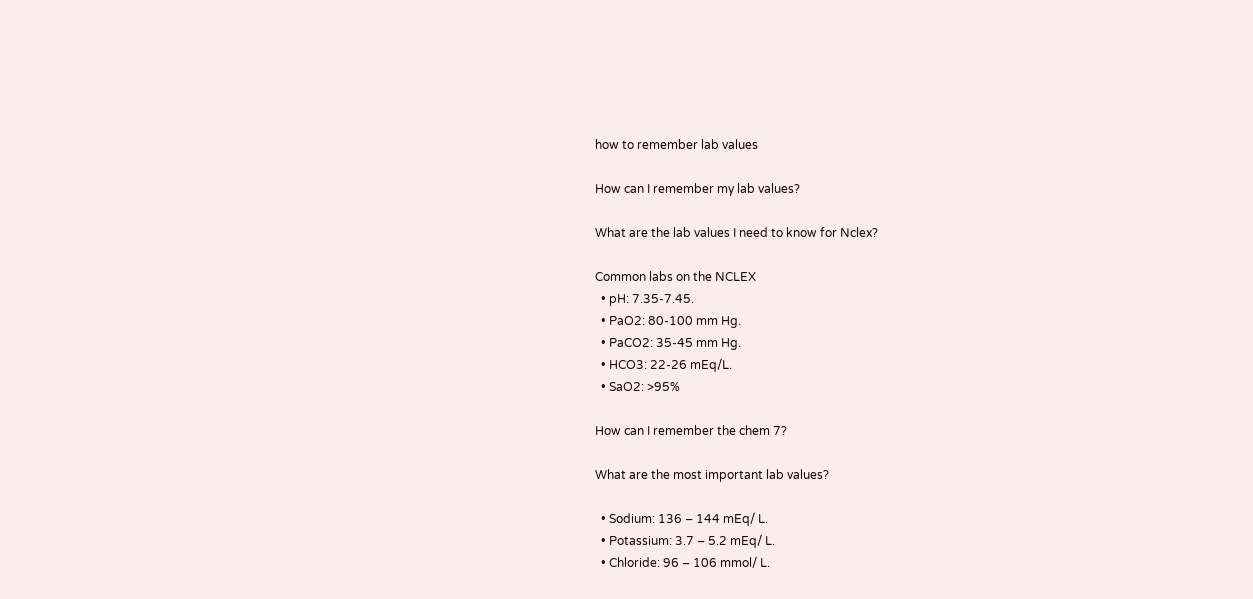how to remember lab values

How can I remember my lab values?

What are the lab values I need to know for Nclex?

Common labs on the NCLEX
  • pH: 7.35-7.45.
  • PaO2: 80-100 mm Hg.
  • PaCO2: 35-45 mm Hg.
  • HCO3: 22-26 mEq/L.
  • SaO2: >95%

How can I remember the chem 7?

What are the most important lab values?

  • Sodium: 136 – 144 mEq/ L.
  • Potassium: 3.7 – 5.2 mEq/ L.
  • Chloride: 96 – 106 mmol/ L.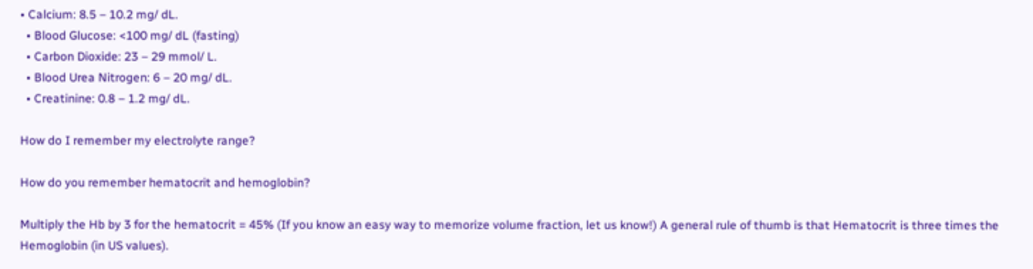• Calcium: 8.5 – 10.2 mg/ dL.
  • Blood Glucose: <100 mg/ dL (fasting)
  • Carbon Dioxide: 23 – 29 mmol/ L.
  • Blood Urea Nitrogen: 6 – 20 mg/ dL.
  • Creatinine: 0.8 – 1.2 mg/ dL.

How do I remember my electrolyte range?

How do you remember hematocrit and hemoglobin?

Multiply the Hb by 3 for the hematocrit = 45% (If you know an easy way to memorize volume fraction, let us know!) A general rule of thumb is that Hematocrit is three times the Hemoglobin (in US values).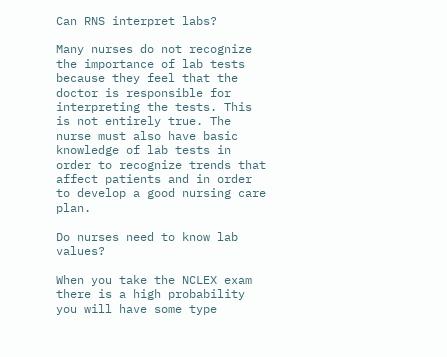Can RNS interpret labs?

Many nurses do not recognize the importance of lab tests because they feel that the doctor is responsible for interpreting the tests. This is not entirely true. The nurse must also have basic knowledge of lab tests in order to recognize trends that affect patients and in order to develop a good nursing care plan.

Do nurses need to know lab values?

When you take the NCLEX exam there is a high probability you will have some type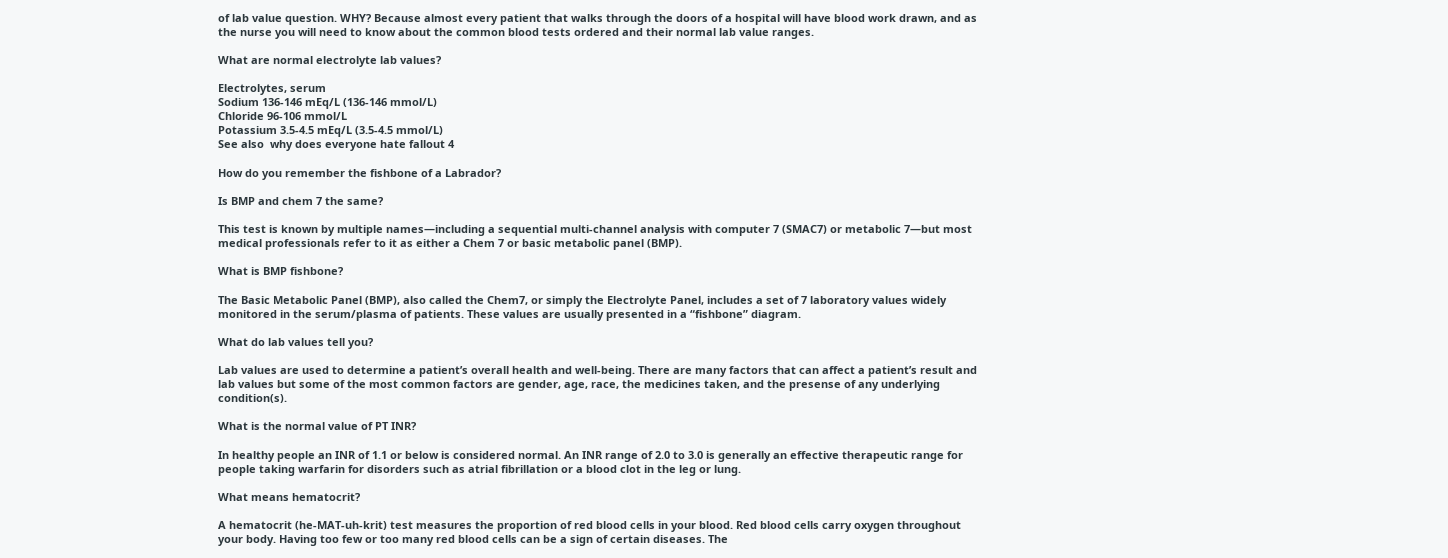of lab value question. WHY? Because almost every patient that walks through the doors of a hospital will have blood work drawn, and as the nurse you will need to know about the common blood tests ordered and their normal lab value ranges.

What are normal electrolyte lab values?

Electrolytes, serum
Sodium 136-146 mEq/L (136-146 mmol/L)
Chloride 96-106 mmol/L
Potassium 3.5-4.5 mEq/L (3.5-4.5 mmol/L)
See also  why does everyone hate fallout 4

How do you remember the fishbone of a Labrador?

Is BMP and chem 7 the same?

This test is known by multiple names—including a sequential multi-channel analysis with computer 7 (SMAC7) or metabolic 7—but most medical professionals refer to it as either a Chem 7 or basic metabolic panel (BMP).

What is BMP fishbone?

The Basic Metabolic Panel (BMP), also called the Chem7, or simply the Electrolyte Panel, includes a set of 7 laboratory values widely monitored in the serum/plasma of patients. These values are usually presented in a “fishbone” diagram.

What do lab values tell you?

Lab values are used to determine a patient’s overall health and well-being. There are many factors that can affect a patient’s result and lab values but some of the most common factors are gender, age, race, the medicines taken, and the presense of any underlying condition(s).

What is the normal value of PT INR?

In healthy people an INR of 1.1 or below is considered normal. An INR range of 2.0 to 3.0 is generally an effective therapeutic range for people taking warfarin for disorders such as atrial fibrillation or a blood clot in the leg or lung.

What means hematocrit?

A hematocrit (he-MAT-uh-krit) test measures the proportion of red blood cells in your blood. Red blood cells carry oxygen throughout your body. Having too few or too many red blood cells can be a sign of certain diseases. The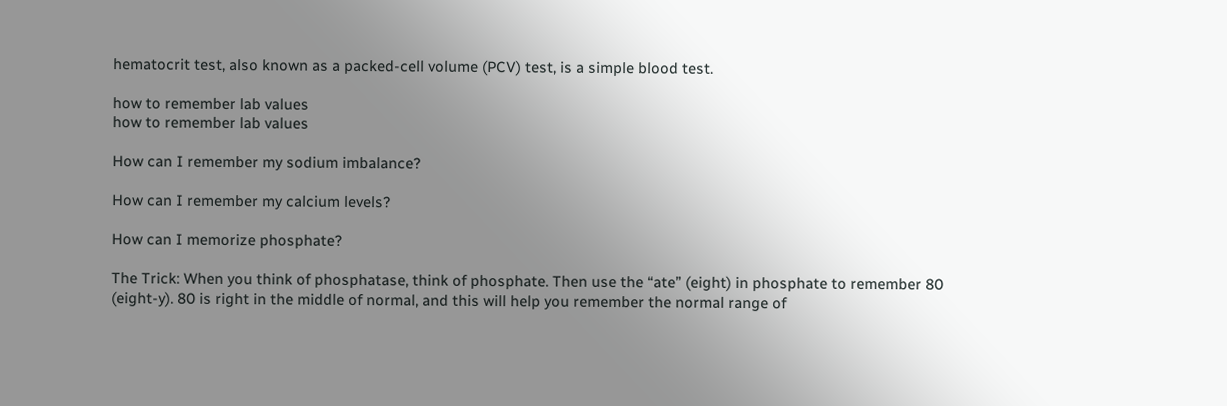hematocrit test, also known as a packed-cell volume (PCV) test, is a simple blood test.

how to remember lab values
how to remember lab values

How can I remember my sodium imbalance?

How can I remember my calcium levels?

How can I memorize phosphate?

The Trick: When you think of phosphatase, think of phosphate. Then use the “ate” (eight) in phosphate to remember 80 (eight-y). 80 is right in the middle of normal, and this will help you remember the normal range of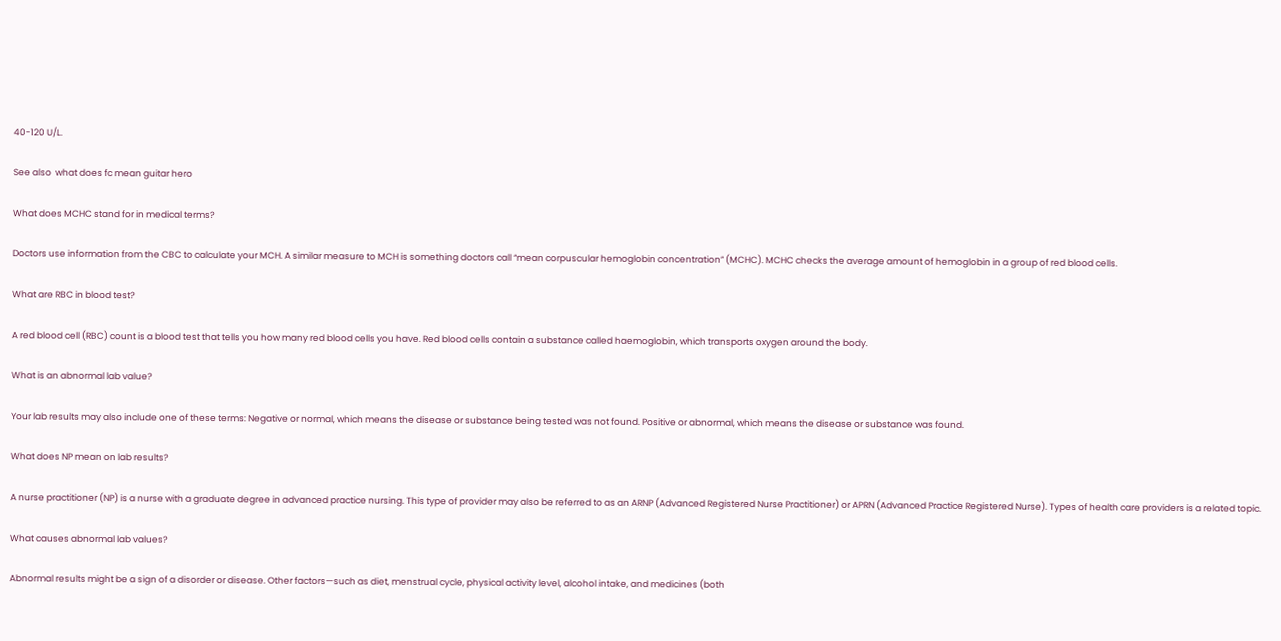40-120 U/L.

See also  what does fc mean guitar hero

What does MCHC stand for in medical terms?

Doctors use information from the CBC to calculate your MCH. A similar measure to MCH is something doctors call “mean corpuscular hemoglobin concentration” (MCHC). MCHC checks the average amount of hemoglobin in a group of red blood cells.

What are RBC in blood test?

A red blood cell (RBC) count is a blood test that tells you how many red blood cells you have. Red blood cells contain a substance called haemoglobin, which transports oxygen around the body.

What is an abnormal lab value?

Your lab results may also include one of these terms: Negative or normal, which means the disease or substance being tested was not found. Positive or abnormal, which means the disease or substance was found.

What does NP mean on lab results?

A nurse practitioner (NP) is a nurse with a graduate degree in advanced practice nursing. This type of provider may also be referred to as an ARNP (Advanced Registered Nurse Practitioner) or APRN (Advanced Practice Registered Nurse). Types of health care providers is a related topic.

What causes abnormal lab values?

Abnormal results might be a sign of a disorder or disease. Other factors—such as diet, menstrual cycle, physical activity level, alcohol intake, and medicines (both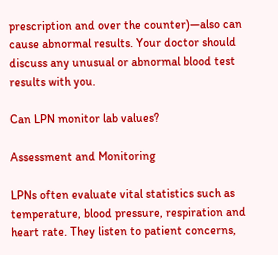prescription and over the counter)—also can cause abnormal results. Your doctor should discuss any unusual or abnormal blood test results with you.

Can LPN monitor lab values?

Assessment and Monitoring

LPNs often evaluate vital statistics such as temperature, blood pressure, respiration and heart rate. They listen to patient concerns,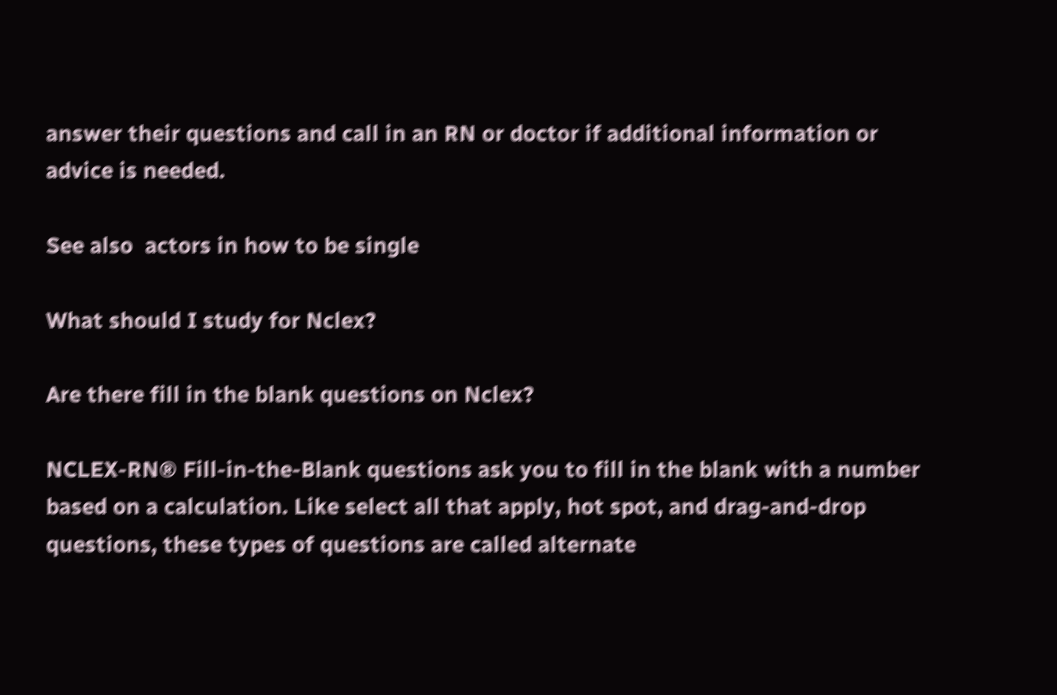answer their questions and call in an RN or doctor if additional information or advice is needed.

See also  actors in how to be single

What should I study for Nclex?

Are there fill in the blank questions on Nclex?

NCLEX-RN® Fill-in-the-Blank questions ask you to fill in the blank with a number based on a calculation. Like select all that apply, hot spot, and drag-and-drop questions, these types of questions are called alternate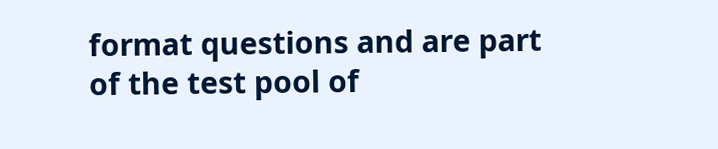format questions and are part of the test pool of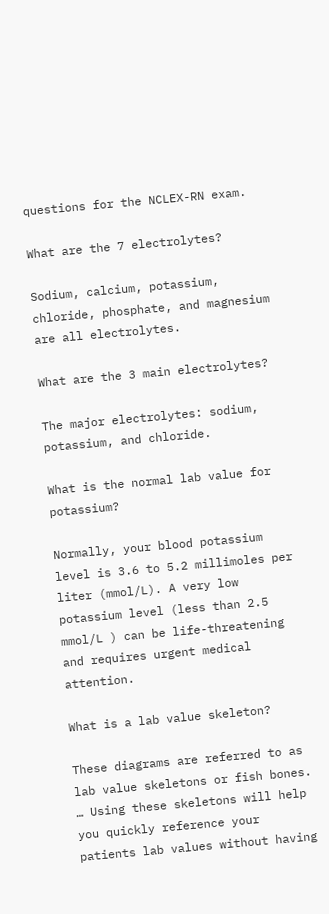questions for the NCLEX-RN exam.

What are the 7 electrolytes?

Sodium, calcium, potassium, chloride, phosphate, and magnesium are all electrolytes.

What are the 3 main electrolytes?

The major electrolytes: sodium, potassium, and chloride.

What is the normal lab value for potassium?

Normally, your blood potassium level is 3.6 to 5.2 millimoles per liter (mmol/L). A very low potassium level (less than 2.5 mmol/L ) can be life-threatening and requires urgent medical attention.

What is a lab value skeleton?

These diagrams are referred to as lab value skeletons or fish bones. … Using these skeletons will help you quickly reference your patients lab values without having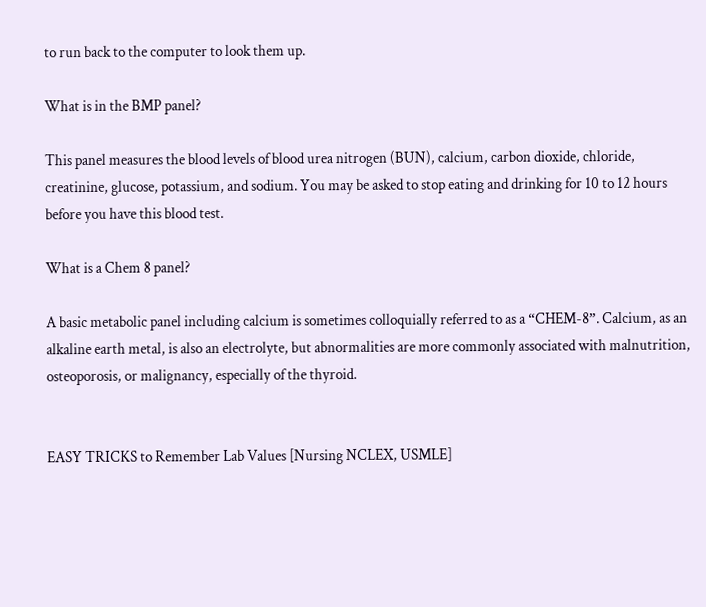to run back to the computer to look them up.

What is in the BMP panel?

This panel measures the blood levels of blood urea nitrogen (BUN), calcium, carbon dioxide, chloride, creatinine, glucose, potassium, and sodium. You may be asked to stop eating and drinking for 10 to 12 hours before you have this blood test.

What is a Chem 8 panel?

A basic metabolic panel including calcium is sometimes colloquially referred to as a “CHEM-8”. Calcium, as an alkaline earth metal, is also an electrolyte, but abnormalities are more commonly associated with malnutrition, osteoporosis, or malignancy, especially of the thyroid.


EASY TRICKS to Remember Lab Values [Nursing NCLEX, USMLE]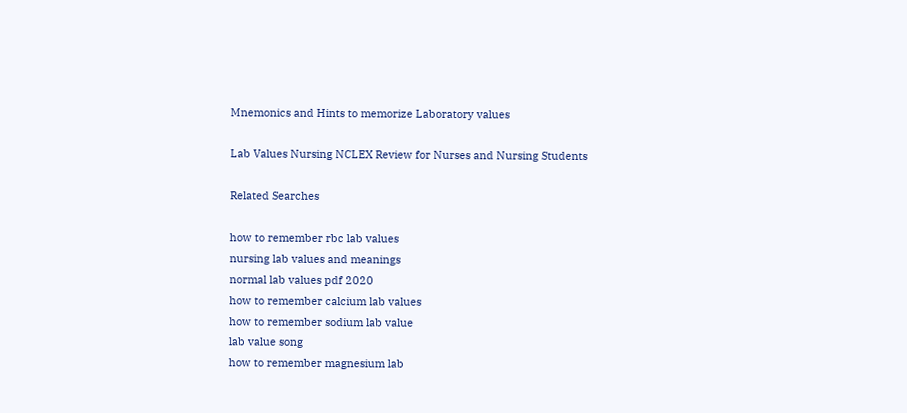Mnemonics and Hints to memorize Laboratory values

Lab Values Nursing NCLEX Review for Nurses and Nursing Students

Related Searches

how to remember rbc lab values
nursing lab values and meanings
normal lab values pdf 2020
how to remember calcium lab values
how to remember sodium lab value
lab value song
how to remember magnesium lab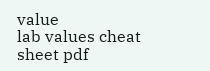value
lab values cheat sheet pdf